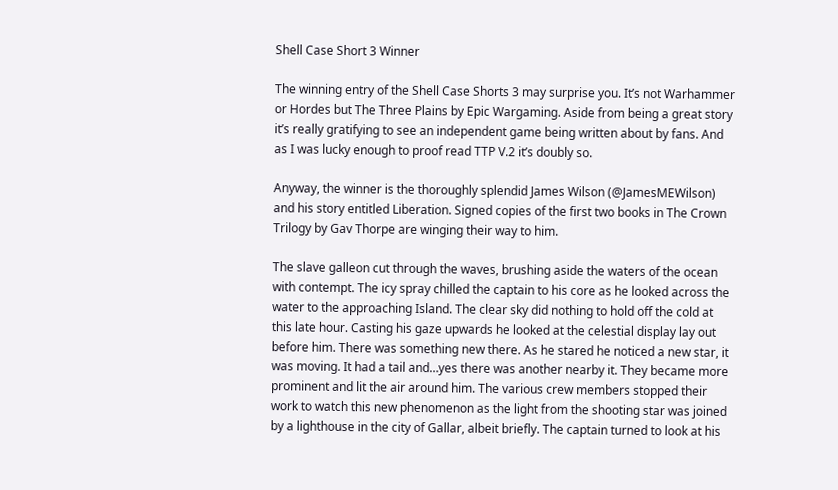Shell Case Short 3 Winner

The winning entry of the Shell Case Shorts 3 may surprise you. It’s not Warhammer or Hordes but The Three Plains by Epic Wargaming. Aside from being a great story it’s really gratifying to see an independent game being written about by fans. And as I was lucky enough to proof read TTP V.2 it’s doubly so.

Anyway, the winner is the thoroughly splendid James Wilson (@JamesMEWilson) and his story entitled Liberation. Signed copies of the first two books in The Crown Trilogy by Gav Thorpe are winging their way to him.

The slave galleon cut through the waves, brushing aside the waters of the ocean with contempt. The icy spray chilled the captain to his core as he looked across the water to the approaching Island. The clear sky did nothing to hold off the cold at this late hour. Casting his gaze upwards he looked at the celestial display lay out before him. There was something new there. As he stared he noticed a new star, it was moving. It had a tail and…yes there was another nearby it. They became more prominent and lit the air around him. The various crew members stopped their work to watch this new phenomenon as the light from the shooting star was joined by a lighthouse in the city of Gallar, albeit briefly. The captain turned to look at his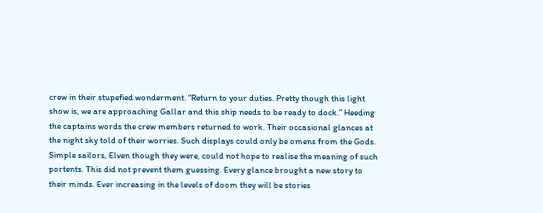crew in their stupefied wonderment. “Return to your duties. Pretty though this light show is, we are approaching Gallar and this ship needs to be ready to dock.” Heeding the captains words the crew members returned to work. Their occasional glances at the night sky told of their worries. Such displays could only be omens from the Gods. Simple sailors, Elven though they were, could not hope to realise the meaning of such portents. This did not prevent them guessing. Every glance brought a new story to their minds. Ever increasing in the levels of doom they will be stories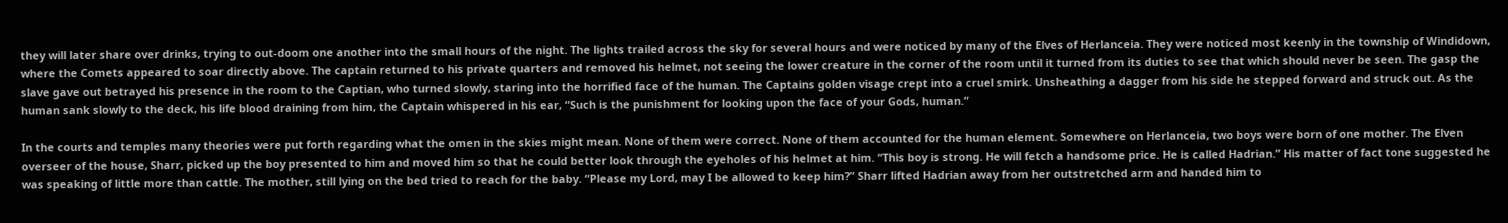they will later share over drinks, trying to out-doom one another into the small hours of the night. The lights trailed across the sky for several hours and were noticed by many of the Elves of Herlanceia. They were noticed most keenly in the township of Windidown, where the Comets appeared to soar directly above. The captain returned to his private quarters and removed his helmet, not seeing the lower creature in the corner of the room until it turned from its duties to see that which should never be seen. The gasp the slave gave out betrayed his presence in the room to the Captian, who turned slowly, staring into the horrified face of the human. The Captains golden visage crept into a cruel smirk. Unsheathing a dagger from his side he stepped forward and struck out. As the human sank slowly to the deck, his life blood draining from him, the Captain whispered in his ear, “Such is the punishment for looking upon the face of your Gods, human.”

In the courts and temples many theories were put forth regarding what the omen in the skies might mean. None of them were correct. None of them accounted for the human element. Somewhere on Herlanceia, two boys were born of one mother. The Elven overseer of the house, Sharr, picked up the boy presented to him and moved him so that he could better look through the eyeholes of his helmet at him. “This boy is strong. He will fetch a handsome price. He is called Hadrian.” His matter of fact tone suggested he was speaking of little more than cattle. The mother, still lying on the bed tried to reach for the baby. “Please my Lord, may I be allowed to keep him?” Sharr lifted Hadrian away from her outstretched arm and handed him to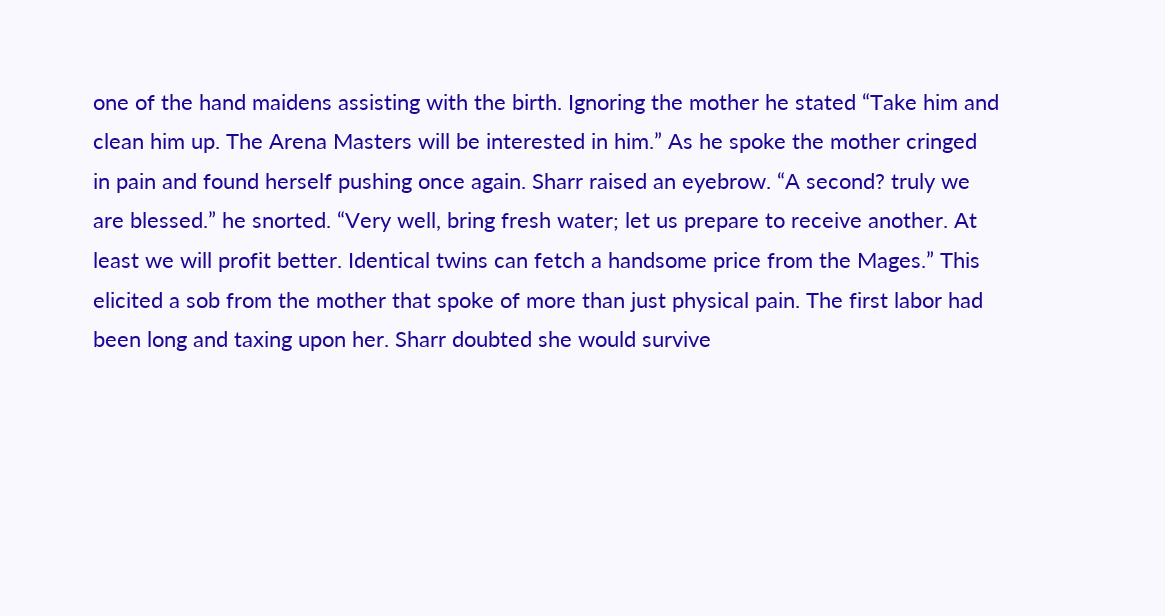one of the hand maidens assisting with the birth. Ignoring the mother he stated “Take him and clean him up. The Arena Masters will be interested in him.” As he spoke the mother cringed in pain and found herself pushing once again. Sharr raised an eyebrow. “A second? truly we are blessed.” he snorted. “Very well, bring fresh water; let us prepare to receive another. At least we will profit better. Identical twins can fetch a handsome price from the Mages.” This elicited a sob from the mother that spoke of more than just physical pain. The first labor had been long and taxing upon her. Sharr doubted she would survive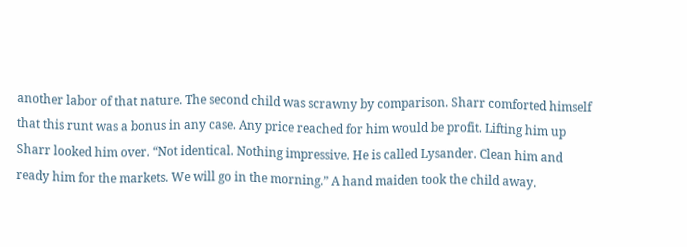another labor of that nature. The second child was scrawny by comparison. Sharr comforted himself that this runt was a bonus in any case. Any price reached for him would be profit. Lifting him up Sharr looked him over. “Not identical. Nothing impressive. He is called Lysander. Clean him and ready him for the markets. We will go in the morning.” A hand maiden took the child away.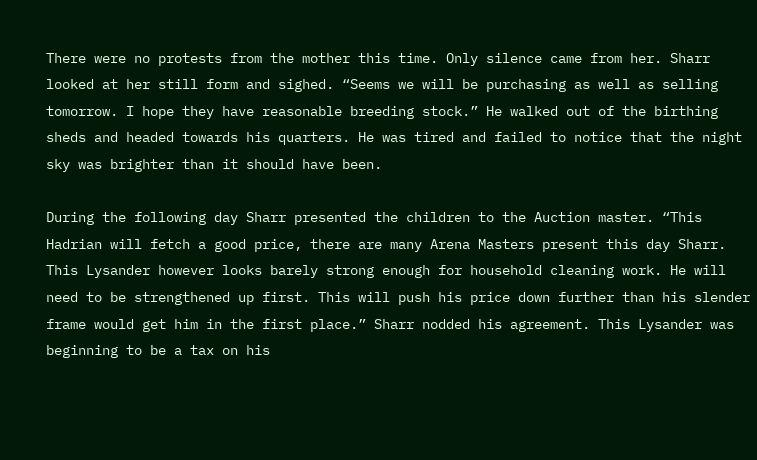There were no protests from the mother this time. Only silence came from her. Sharr looked at her still form and sighed. “Seems we will be purchasing as well as selling tomorrow. I hope they have reasonable breeding stock.” He walked out of the birthing sheds and headed towards his quarters. He was tired and failed to notice that the night sky was brighter than it should have been.

During the following day Sharr presented the children to the Auction master. “This Hadrian will fetch a good price, there are many Arena Masters present this day Sharr. This Lysander however looks barely strong enough for household cleaning work. He will need to be strengthened up first. This will push his price down further than his slender frame would get him in the first place.” Sharr nodded his agreement. This Lysander was beginning to be a tax on his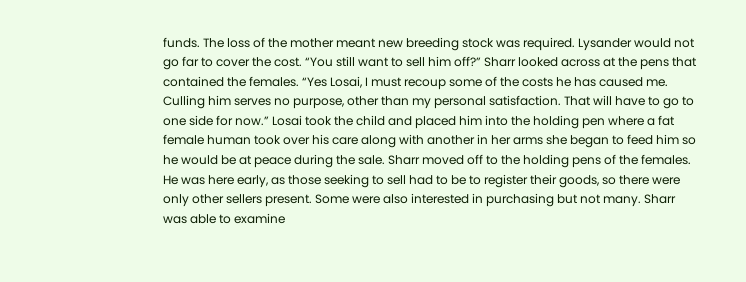funds. The loss of the mother meant new breeding stock was required. Lysander would not go far to cover the cost. “You still want to sell him off?” Sharr looked across at the pens that contained the females. “Yes Losai, I must recoup some of the costs he has caused me. Culling him serves no purpose, other than my personal satisfaction. That will have to go to one side for now.” Losai took the child and placed him into the holding pen where a fat female human took over his care along with another in her arms she began to feed him so he would be at peace during the sale. Sharr moved off to the holding pens of the females. He was here early, as those seeking to sell had to be to register their goods, so there were only other sellers present. Some were also interested in purchasing but not many. Sharr was able to examine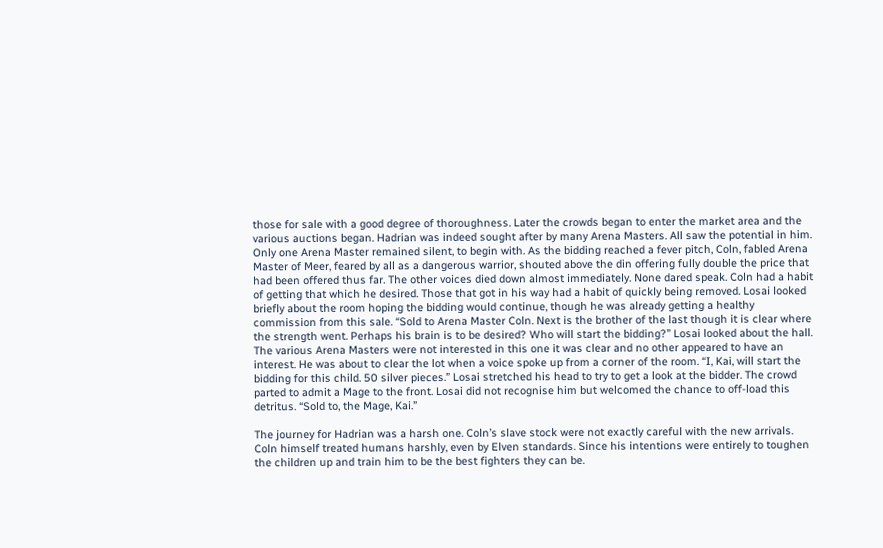those for sale with a good degree of thoroughness. Later the crowds began to enter the market area and the various auctions began. Hadrian was indeed sought after by many Arena Masters. All saw the potential in him. Only one Arena Master remained silent, to begin with. As the bidding reached a fever pitch, Coln, fabled Arena Master of Meer, feared by all as a dangerous warrior, shouted above the din offering fully double the price that had been offered thus far. The other voices died down almost immediately. None dared speak. Coln had a habit of getting that which he desired. Those that got in his way had a habit of quickly being removed. Losai looked briefly about the room hoping the bidding would continue, though he was already getting a healthy commission from this sale. “Sold to Arena Master Coln. Next is the brother of the last though it is clear where the strength went. Perhaps his brain is to be desired? Who will start the bidding?” Losai looked about the hall. The various Arena Masters were not interested in this one it was clear and no other appeared to have an interest. He was about to clear the lot when a voice spoke up from a corner of the room. “I, Kai, will start the bidding for this child. 50 silver pieces.” Losai stretched his head to try to get a look at the bidder. The crowd parted to admit a Mage to the front. Losai did not recognise him but welcomed the chance to off-load this detritus. “Sold to, the Mage, Kai.”

The journey for Hadrian was a harsh one. Coln’s slave stock were not exactly careful with the new arrivals. Coln himself treated humans harshly, even by Elven standards. Since his intentions were entirely to toughen the children up and train him to be the best fighters they can be.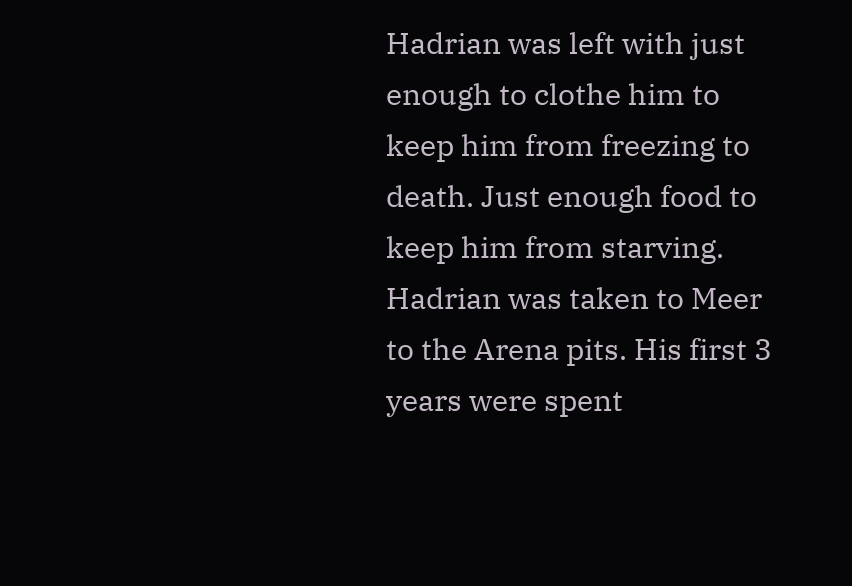Hadrian was left with just enough to clothe him to keep him from freezing to death. Just enough food to keep him from starving.  Hadrian was taken to Meer to the Arena pits. His first 3 years were spent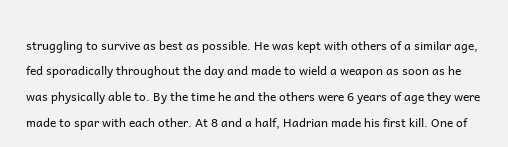struggling to survive as best as possible. He was kept with others of a similar age, fed sporadically throughout the day and made to wield a weapon as soon as he was physically able to. By the time he and the others were 6 years of age they were made to spar with each other. At 8 and a half, Hadrian made his first kill. One of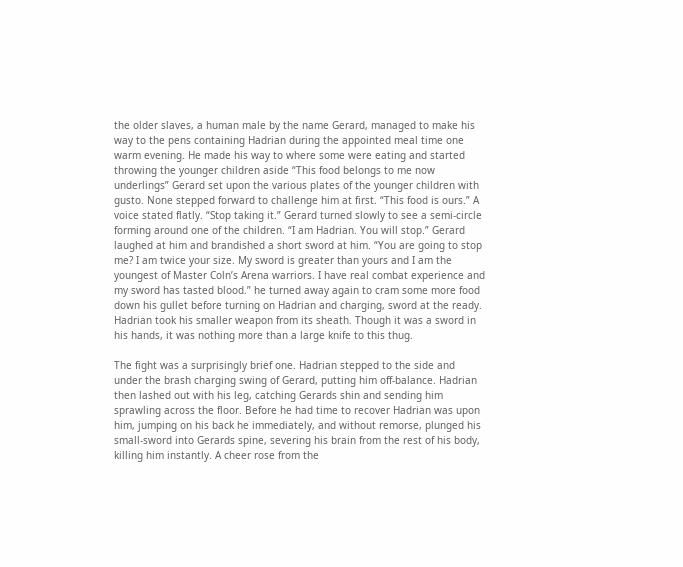the older slaves, a human male by the name Gerard, managed to make his way to the pens containing Hadrian during the appointed meal time one warm evening. He made his way to where some were eating and started throwing the younger children aside “This food belongs to me now underlings” Gerard set upon the various plates of the younger children with gusto. None stepped forward to challenge him at first. “This food is ours.” A voice stated flatly. “Stop taking it.” Gerard turned slowly to see a semi-circle forming around one of the children. “I am Hadrian. You will stop.” Gerard laughed at him and brandished a short sword at him. “You are going to stop me? I am twice your size. My sword is greater than yours and I am the youngest of Master Coln’s Arena warriors. I have real combat experience and my sword has tasted blood.” he turned away again to cram some more food down his gullet before turning on Hadrian and charging, sword at the ready. Hadrian took his smaller weapon from its sheath. Though it was a sword in his hands, it was nothing more than a large knife to this thug.

The fight was a surprisingly brief one. Hadrian stepped to the side and under the brash charging swing of Gerard, putting him off-balance. Hadrian then lashed out with his leg, catching Gerards shin and sending him sprawling across the floor. Before he had time to recover Hadrian was upon him, jumping on his back he immediately, and without remorse, plunged his small-sword into Gerards spine, severing his brain from the rest of his body, killing him instantly. A cheer rose from the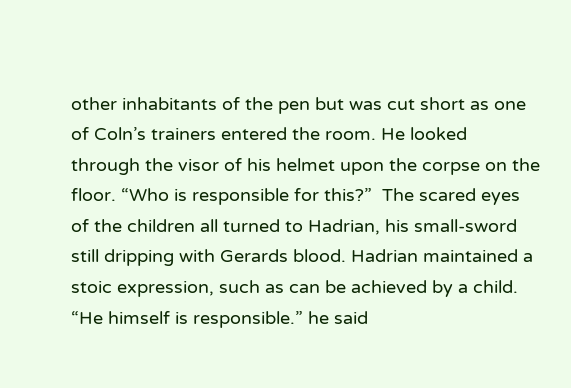other inhabitants of the pen but was cut short as one of Coln’s trainers entered the room. He looked through the visor of his helmet upon the corpse on the floor. “Who is responsible for this?”  The scared eyes of the children all turned to Hadrian, his small-sword still dripping with Gerards blood. Hadrian maintained a stoic expression, such as can be achieved by a child. “He himself is responsible.” he said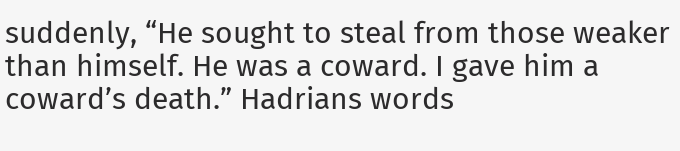suddenly, “He sought to steal from those weaker than himself. He was a coward. I gave him a coward’s death.” Hadrians words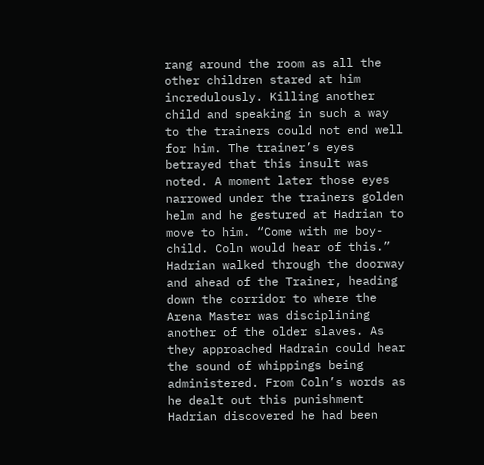rang around the room as all the other children stared at him incredulously. Killing another child and speaking in such a way to the trainers could not end well for him. The trainer’s eyes betrayed that this insult was noted. A moment later those eyes narrowed under the trainers golden helm and he gestured at Hadrian to move to him. “Come with me boy-child. Coln would hear of this.” Hadrian walked through the doorway and ahead of the Trainer, heading down the corridor to where the Arena Master was disciplining another of the older slaves. As they approached Hadrain could hear the sound of whippings being administered. From Coln’s words as he dealt out this punishment Hadrian discovered he had been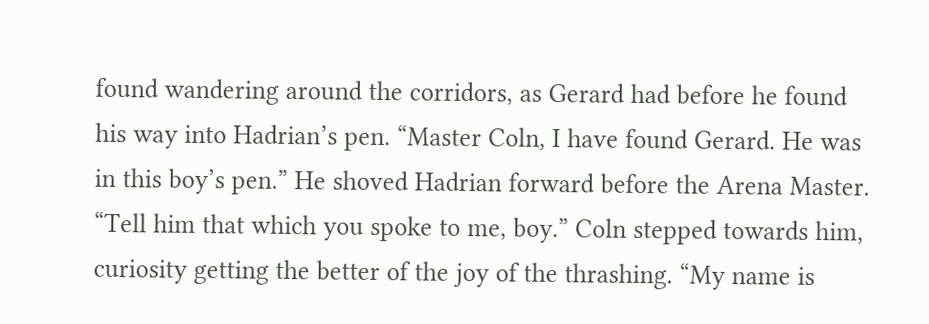found wandering around the corridors, as Gerard had before he found his way into Hadrian’s pen. “Master Coln, I have found Gerard. He was in this boy’s pen.” He shoved Hadrian forward before the Arena Master. “Tell him that which you spoke to me, boy.” Coln stepped towards him, curiosity getting the better of the joy of the thrashing. “My name is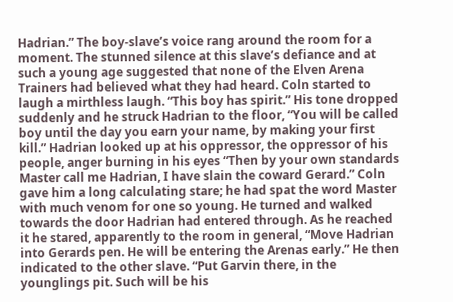Hadrian.” The boy-slave’s voice rang around the room for a moment. The stunned silence at this slave’s defiance and at such a young age suggested that none of the Elven Arena Trainers had believed what they had heard. Coln started to laugh a mirthless laugh. “This boy has spirit.” His tone dropped suddenly and he struck Hadrian to the floor, “You will be called boy until the day you earn your name, by making your first kill.” Hadrian looked up at his oppressor, the oppressor of his people, anger burning in his eyes “Then by your own standards Master call me Hadrian, I have slain the coward Gerard.” Coln gave him a long calculating stare; he had spat the word Master with much venom for one so young. He turned and walked towards the door Hadrian had entered through. As he reached it he stared, apparently to the room in general, “Move Hadrian into Gerards pen. He will be entering the Arenas early.” He then indicated to the other slave. “Put Garvin there, in the younglings pit. Such will be his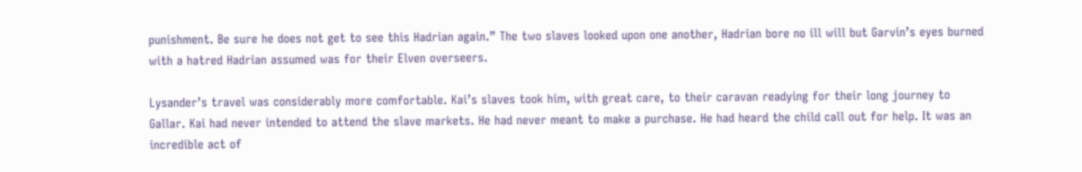punishment. Be sure he does not get to see this Hadrian again.” The two slaves looked upon one another, Hadrian bore no ill will but Garvin’s eyes burned with a hatred Hadrian assumed was for their Elven overseers.

Lysander’s travel was considerably more comfortable. Kai’s slaves took him, with great care, to their caravan readying for their long journey to Gallar. Kai had never intended to attend the slave markets. He had never meant to make a purchase. He had heard the child call out for help. It was an incredible act of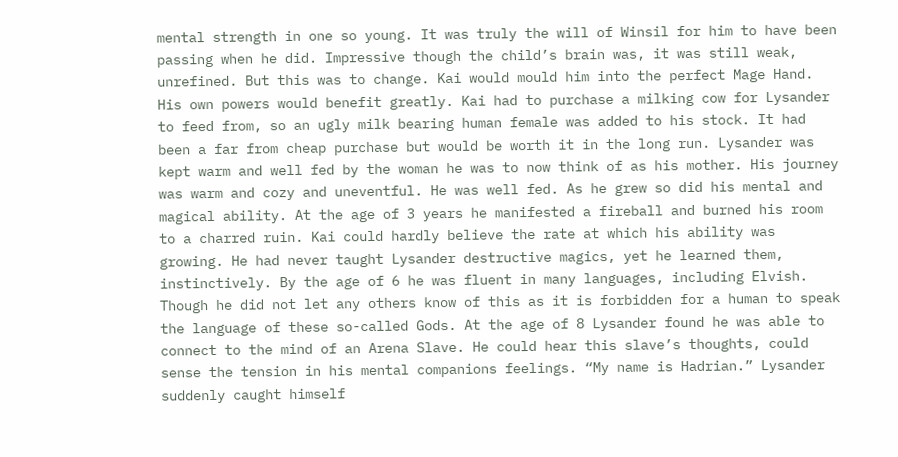mental strength in one so young. It was truly the will of Winsil for him to have been passing when he did. Impressive though the child’s brain was, it was still weak, unrefined. But this was to change. Kai would mould him into the perfect Mage Hand. His own powers would benefit greatly. Kai had to purchase a milking cow for Lysander to feed from, so an ugly milk bearing human female was added to his stock. It had been a far from cheap purchase but would be worth it in the long run. Lysander was kept warm and well fed by the woman he was to now think of as his mother. His journey was warm and cozy and uneventful. He was well fed. As he grew so did his mental and magical ability. At the age of 3 years he manifested a fireball and burned his room to a charred ruin. Kai could hardly believe the rate at which his ability was growing. He had never taught Lysander destructive magics, yet he learned them, instinctively. By the age of 6 he was fluent in many languages, including Elvish. Though he did not let any others know of this as it is forbidden for a human to speak the language of these so-called Gods. At the age of 8 Lysander found he was able to connect to the mind of an Arena Slave. He could hear this slave’s thoughts, could sense the tension in his mental companions feelings. “My name is Hadrian.” Lysander suddenly caught himself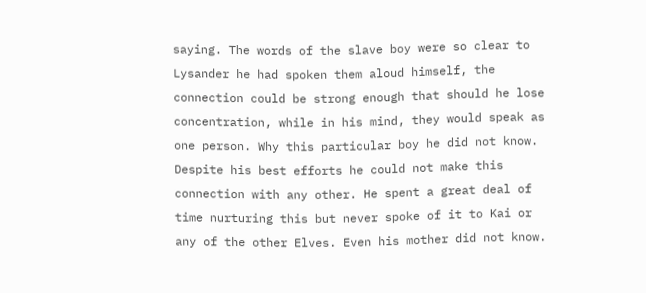saying. The words of the slave boy were so clear to Lysander he had spoken them aloud himself, the connection could be strong enough that should he lose concentration, while in his mind, they would speak as one person. Why this particular boy he did not know. Despite his best efforts he could not make this connection with any other. He spent a great deal of time nurturing this but never spoke of it to Kai or any of the other Elves. Even his mother did not know.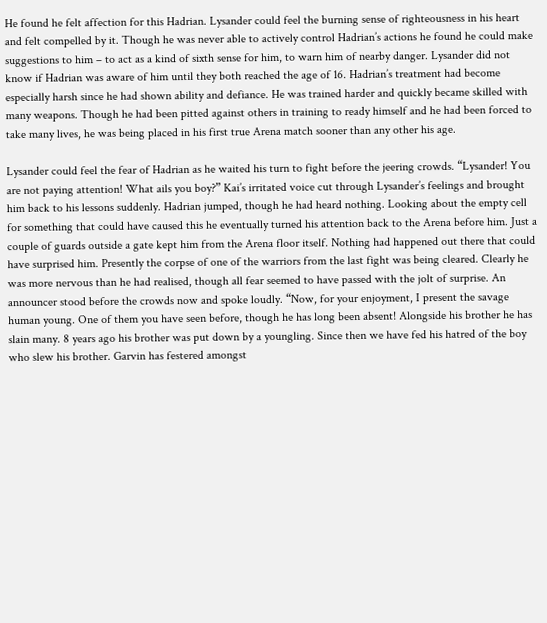He found he felt affection for this Hadrian. Lysander could feel the burning sense of righteousness in his heart and felt compelled by it. Though he was never able to actively control Hadrian’s actions he found he could make suggestions to him – to act as a kind of sixth sense for him, to warn him of nearby danger. Lysander did not know if Hadrian was aware of him until they both reached the age of 16. Hadrian’s treatment had become especially harsh since he had shown ability and defiance. He was trained harder and quickly became skilled with many weapons. Though he had been pitted against others in training to ready himself and he had been forced to take many lives, he was being placed in his first true Arena match sooner than any other his age.

Lysander could feel the fear of Hadrian as he waited his turn to fight before the jeering crowds. “Lysander! You are not paying attention! What ails you boy?” Kai’s irritated voice cut through Lysander’s feelings and brought him back to his lessons suddenly. Hadrian jumped, though he had heard nothing. Looking about the empty cell for something that could have caused this he eventually turned his attention back to the Arena before him. Just a couple of guards outside a gate kept him from the Arena floor itself. Nothing had happened out there that could have surprised him. Presently the corpse of one of the warriors from the last fight was being cleared. Clearly he was more nervous than he had realised, though all fear seemed to have passed with the jolt of surprise. An announcer stood before the crowds now and spoke loudly. “Now, for your enjoyment, I present the savage human young. One of them you have seen before, though he has long been absent! Alongside his brother he has slain many. 8 years ago his brother was put down by a youngling. Since then we have fed his hatred of the boy who slew his brother. Garvin has festered amongst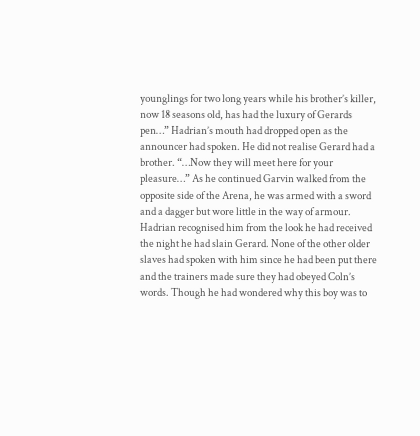younglings for two long years while his brother’s killer, now 18 seasons old, has had the luxury of Gerards pen…” Hadrian’s mouth had dropped open as the announcer had spoken. He did not realise Gerard had a brother. “…Now they will meet here for your pleasure…” As he continued Garvin walked from the opposite side of the Arena, he was armed with a sword and a dagger but wore little in the way of armour. Hadrian recognised him from the look he had received the night he had slain Gerard. None of the other older slaves had spoken with him since he had been put there and the trainers made sure they had obeyed Coln’s words. Though he had wondered why this boy was to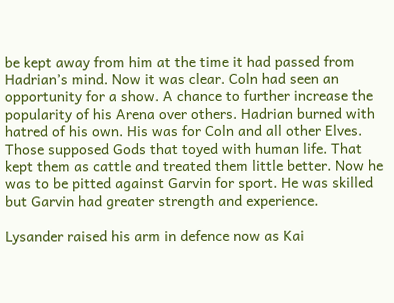be kept away from him at the time it had passed from Hadrian’s mind. Now it was clear. Coln had seen an opportunity for a show. A chance to further increase the popularity of his Arena over others. Hadrian burned with hatred of his own. His was for Coln and all other Elves. Those supposed Gods that toyed with human life. That kept them as cattle and treated them little better. Now he was to be pitted against Garvin for sport. He was skilled but Garvin had greater strength and experience.

Lysander raised his arm in defence now as Kai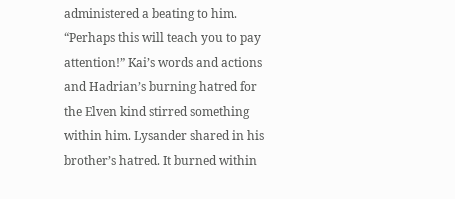administered a beating to him. “Perhaps this will teach you to pay attention!” Kai’s words and actions and Hadrian’s burning hatred for the Elven kind stirred something within him. Lysander shared in his brother’s hatred. It burned within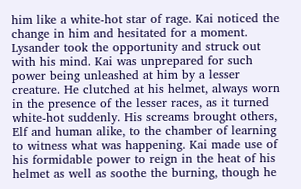him like a white-hot star of rage. Kai noticed the change in him and hesitated for a moment. Lysander took the opportunity and struck out with his mind. Kai was unprepared for such power being unleashed at him by a lesser creature. He clutched at his helmet, always worn in the presence of the lesser races, as it turned white-hot suddenly. His screams brought others, Elf and human alike, to the chamber of learning to witness what was happening. Kai made use of his formidable power to reign in the heat of his helmet as well as soothe the burning, though he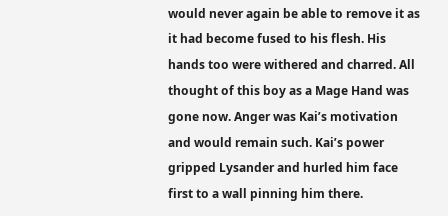would never again be able to remove it as it had become fused to his flesh. His hands too were withered and charred. All thought of this boy as a Mage Hand was gone now. Anger was Kai’s motivation and would remain such. Kai’s power gripped Lysander and hurled him face first to a wall pinning him there.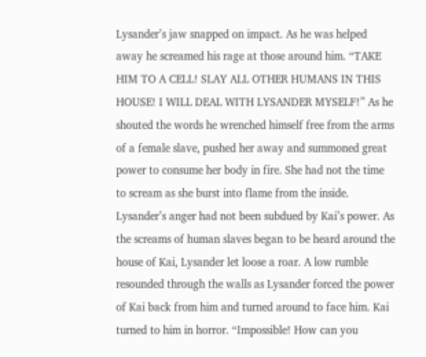Lysander’s jaw snapped on impact. As he was helped away he screamed his rage at those around him. “TAKE HIM TO A CELL! SLAY ALL OTHER HUMANS IN THIS HOUSE! I WILL DEAL WITH LYSANDER MYSELF!” As he shouted the words he wrenched himself free from the arms of a female slave, pushed her away and summoned great power to consume her body in fire. She had not the time to scream as she burst into flame from the inside. Lysander’s anger had not been subdued by Kai’s power. As the screams of human slaves began to be heard around the house of Kai, Lysander let loose a roar. A low rumble resounded through the walls as Lysander forced the power of Kai back from him and turned around to face him. Kai turned to him in horror. “Impossible! How can you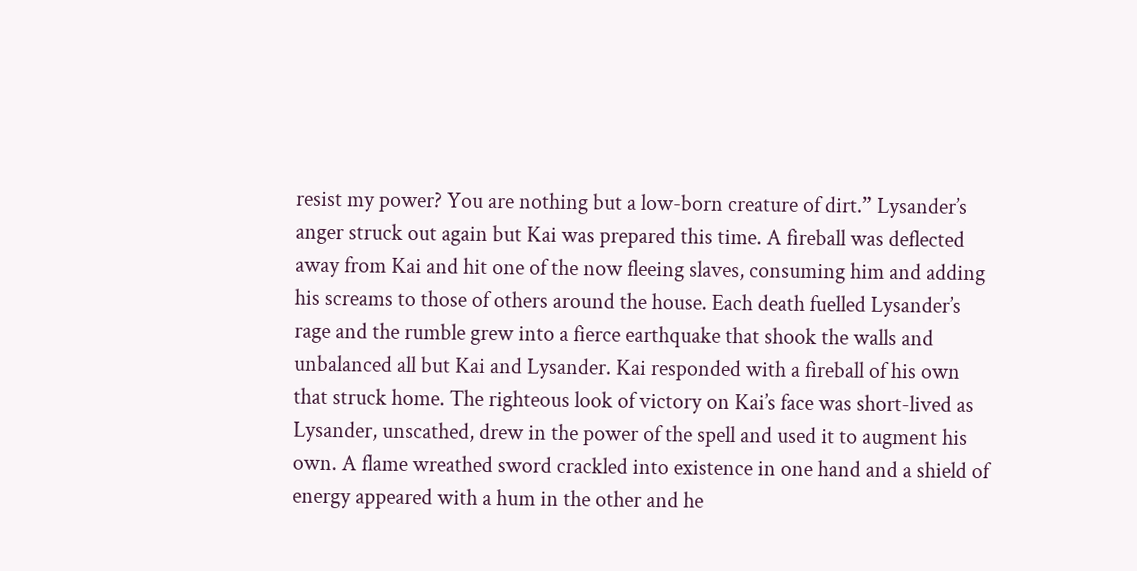resist my power? You are nothing but a low-born creature of dirt.” Lysander’s anger struck out again but Kai was prepared this time. A fireball was deflected away from Kai and hit one of the now fleeing slaves, consuming him and adding his screams to those of others around the house. Each death fuelled Lysander’s rage and the rumble grew into a fierce earthquake that shook the walls and unbalanced all but Kai and Lysander. Kai responded with a fireball of his own that struck home. The righteous look of victory on Kai’s face was short-lived as Lysander, unscathed, drew in the power of the spell and used it to augment his own. A flame wreathed sword crackled into existence in one hand and a shield of energy appeared with a hum in the other and he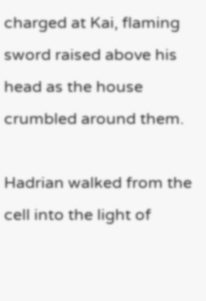charged at Kai, flaming sword raised above his head as the house crumbled around them.

Hadrian walked from the cell into the light of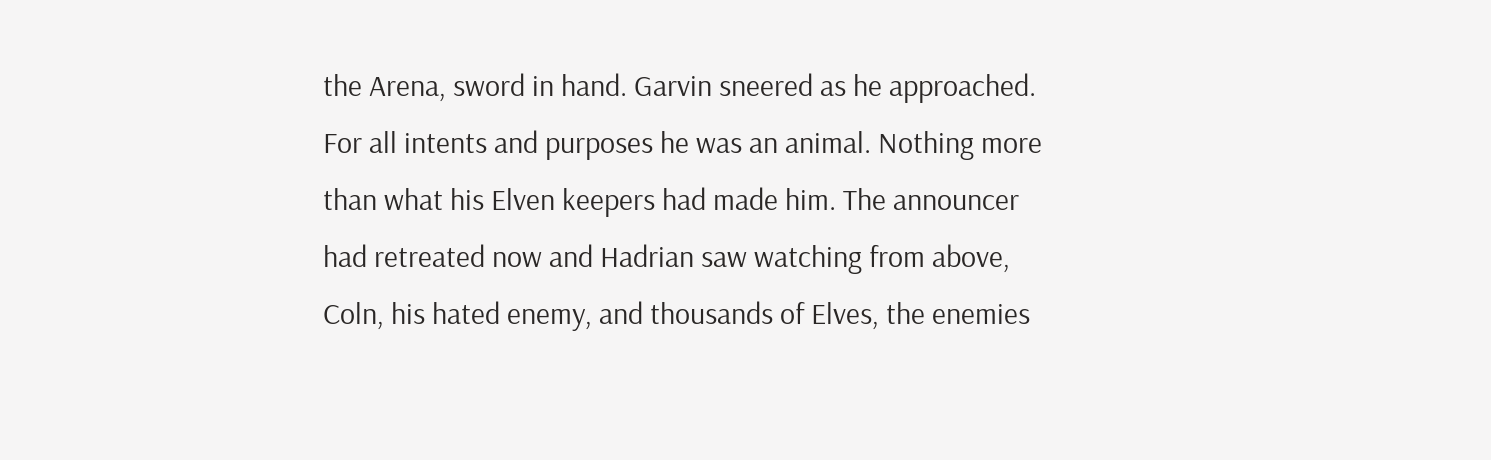the Arena, sword in hand. Garvin sneered as he approached. For all intents and purposes he was an animal. Nothing more than what his Elven keepers had made him. The announcer had retreated now and Hadrian saw watching from above, Coln, his hated enemy, and thousands of Elves, the enemies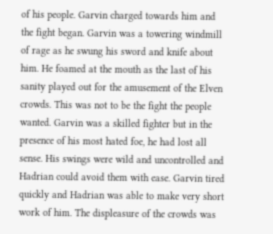of his people. Garvin charged towards him and the fight began. Garvin was a towering windmill of rage as he swung his sword and knife about him. He foamed at the mouth as the last of his sanity played out for the amusement of the Elven crowds. This was not to be the fight the people wanted. Garvin was a skilled fighter but in the presence of his most hated foe, he had lost all sense. His swings were wild and uncontrolled and Hadrian could avoid them with ease. Garvin tired quickly and Hadrian was able to make very short work of him. The displeasure of the crowds was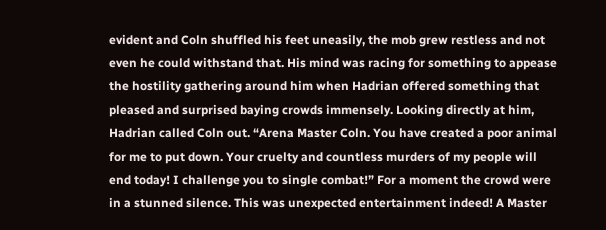evident and Coln shuffled his feet uneasily, the mob grew restless and not even he could withstand that. His mind was racing for something to appease the hostility gathering around him when Hadrian offered something that pleased and surprised baying crowds immensely. Looking directly at him, Hadrian called Coln out. “Arena Master Coln. You have created a poor animal for me to put down. Your cruelty and countless murders of my people will end today! I challenge you to single combat!” For a moment the crowd were in a stunned silence. This was unexpected entertainment indeed! A Master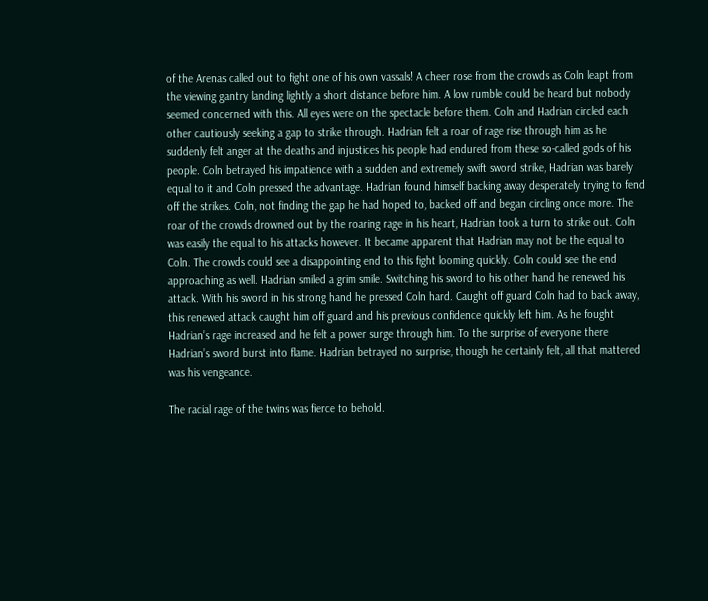of the Arenas called out to fight one of his own vassals! A cheer rose from the crowds as Coln leapt from the viewing gantry landing lightly a short distance before him. A low rumble could be heard but nobody seemed concerned with this. All eyes were on the spectacle before them. Coln and Hadrian circled each other cautiously seeking a gap to strike through. Hadrian felt a roar of rage rise through him as he suddenly felt anger at the deaths and injustices his people had endured from these so-called gods of his people. Coln betrayed his impatience with a sudden and extremely swift sword strike, Hadrian was barely equal to it and Coln pressed the advantage. Hadrian found himself backing away desperately trying to fend off the strikes. Coln, not finding the gap he had hoped to, backed off and began circling once more. The roar of the crowds drowned out by the roaring rage in his heart, Hadrian took a turn to strike out. Coln was easily the equal to his attacks however. It became apparent that Hadrian may not be the equal to Coln. The crowds could see a disappointing end to this fight looming quickly. Coln could see the end approaching as well. Hadrian smiled a grim smile. Switching his sword to his other hand he renewed his attack. With his sword in his strong hand he pressed Coln hard. Caught off guard Coln had to back away, this renewed attack caught him off guard and his previous confidence quickly left him. As he fought Hadrian’s rage increased and he felt a power surge through him. To the surprise of everyone there Hadrian’s sword burst into flame. Hadrian betrayed no surprise, though he certainly felt, all that mattered was his vengeance.

The racial rage of the twins was fierce to behold.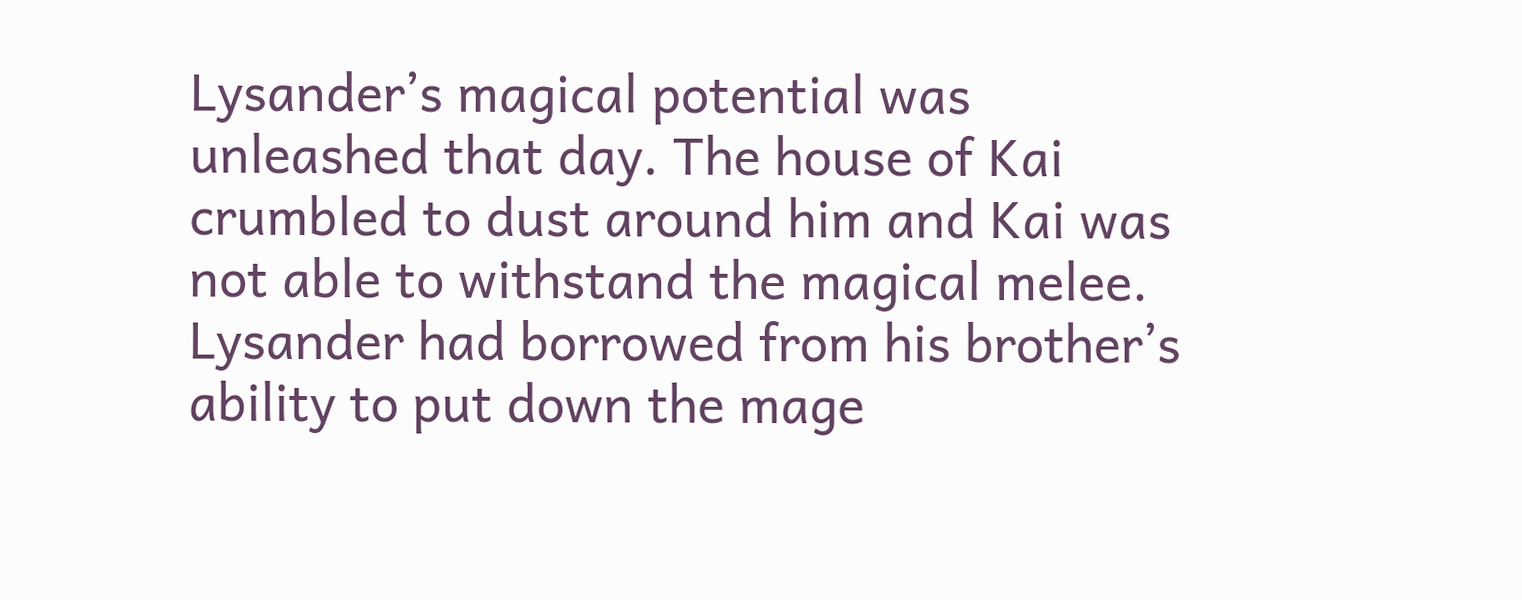Lysander’s magical potential was unleashed that day. The house of Kai crumbled to dust around him and Kai was not able to withstand the magical melee. Lysander had borrowed from his brother’s ability to put down the mage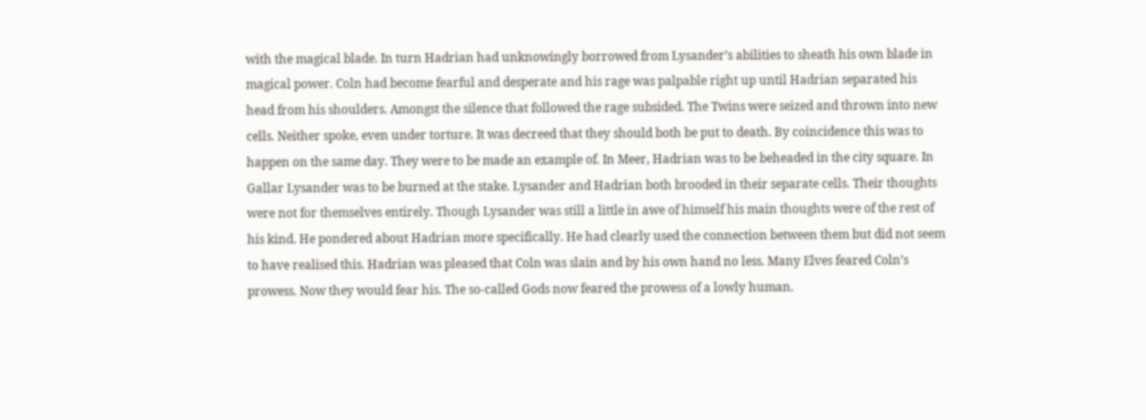with the magical blade. In turn Hadrian had unknowingly borrowed from Lysander’s abilities to sheath his own blade in magical power. Coln had become fearful and desperate and his rage was palpable right up until Hadrian separated his head from his shoulders. Amongst the silence that followed the rage subsided. The Twins were seized and thrown into new cells. Neither spoke, even under torture. It was decreed that they should both be put to death. By coincidence this was to happen on the same day. They were to be made an example of. In Meer, Hadrian was to be beheaded in the city square. In Gallar Lysander was to be burned at the stake. Lysander and Hadrian both brooded in their separate cells. Their thoughts were not for themselves entirely. Though Lysander was still a little in awe of himself his main thoughts were of the rest of his kind. He pondered about Hadrian more specifically. He had clearly used the connection between them but did not seem to have realised this. Hadrian was pleased that Coln was slain and by his own hand no less. Many Elves feared Coln’s prowess. Now they would fear his. The so-called Gods now feared the prowess of a lowly human.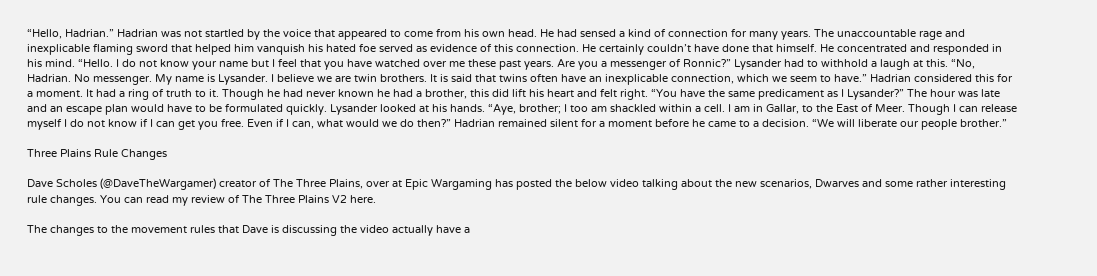“Hello, Hadrian.” Hadrian was not startled by the voice that appeared to come from his own head. He had sensed a kind of connection for many years. The unaccountable rage and inexplicable flaming sword that helped him vanquish his hated foe served as evidence of this connection. He certainly couldn’t have done that himself. He concentrated and responded in his mind. “Hello. I do not know your name but I feel that you have watched over me these past years. Are you a messenger of Ronnic?” Lysander had to withhold a laugh at this. “No, Hadrian. No messenger. My name is Lysander. I believe we are twin brothers. It is said that twins often have an inexplicable connection, which we seem to have.” Hadrian considered this for a moment. It had a ring of truth to it. Though he had never known he had a brother, this did lift his heart and felt right. “You have the same predicament as I Lysander?” The hour was late and an escape plan would have to be formulated quickly. Lysander looked at his hands. “Aye, brother; I too am shackled within a cell. I am in Gallar, to the East of Meer. Though I can release myself I do not know if I can get you free. Even if I can, what would we do then?” Hadrian remained silent for a moment before he came to a decision. “We will liberate our people brother.”

Three Plains Rule Changes

Dave Scholes (@DaveTheWargamer) creator of The Three Plains, over at Epic Wargaming has posted the below video talking about the new scenarios, Dwarves and some rather interesting rule changes. You can read my review of The Three Plains V2 here.

The changes to the movement rules that Dave is discussing the video actually have a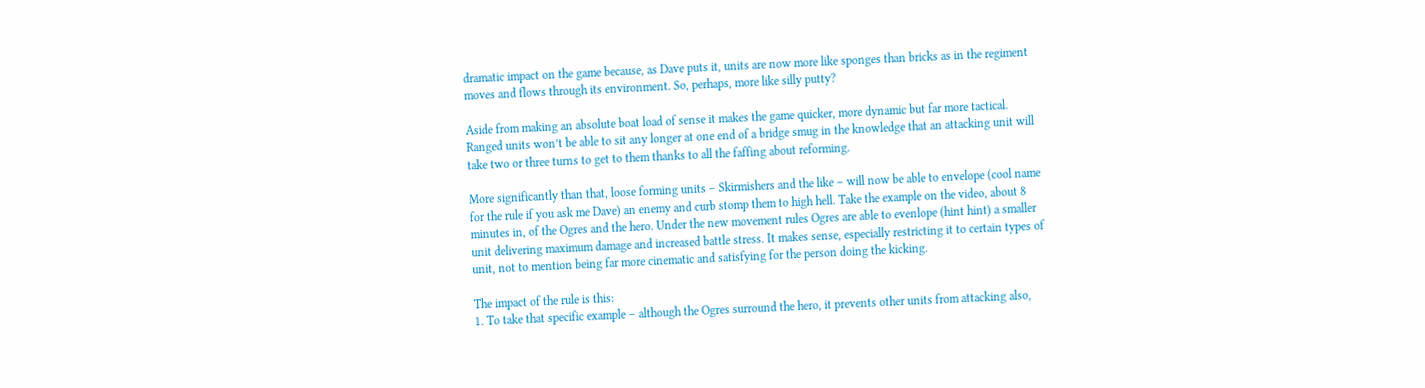dramatic impact on the game because, as Dave puts it, units are now more like sponges than bricks as in the regiment moves and flows through its environment. So, perhaps, more like silly putty?

Aside from making an absolute boat load of sense it makes the game quicker, more dynamic but far more tactical. Ranged units won’t be able to sit any longer at one end of a bridge smug in the knowledge that an attacking unit will take two or three turns to get to them thanks to all the faffing about reforming.

More significantly than that, loose forming units – Skirmishers and the like – will now be able to envelope (cool name for the rule if you ask me Dave) an enemy and curb stomp them to high hell. Take the example on the video, about 8 minutes in, of the Ogres and the hero. Under the new movement rules Ogres are able to evenlope (hint hint) a smaller unit delivering maximum damage and increased battle stress. It makes sense, especially restricting it to certain types of unit, not to mention being far more cinematic and satisfying for the person doing the kicking.

The impact of the rule is this:
1. To take that specific example – although the Ogres surround the hero, it prevents other units from attacking also,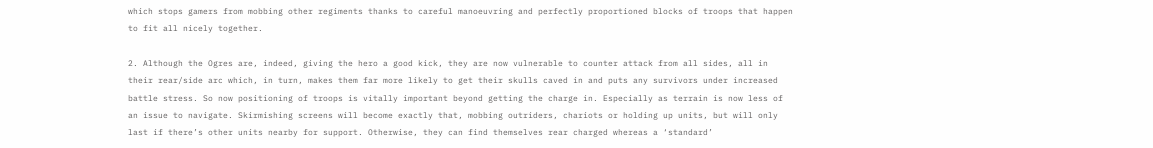which stops gamers from mobbing other regiments thanks to careful manoeuvring and perfectly proportioned blocks of troops that happen to fit all nicely together.

2. Although the Ogres are, indeed, giving the hero a good kick, they are now vulnerable to counter attack from all sides, all in their rear/side arc which, in turn, makes them far more likely to get their skulls caved in and puts any survivors under increased battle stress. So now positioning of troops is vitally important beyond getting the charge in. Especially as terrain is now less of an issue to navigate. Skirmishing screens will become exactly that, mobbing outriders, chariots or holding up units, but will only last if there’s other units nearby for support. Otherwise, they can find themselves rear charged whereas a ‘standard’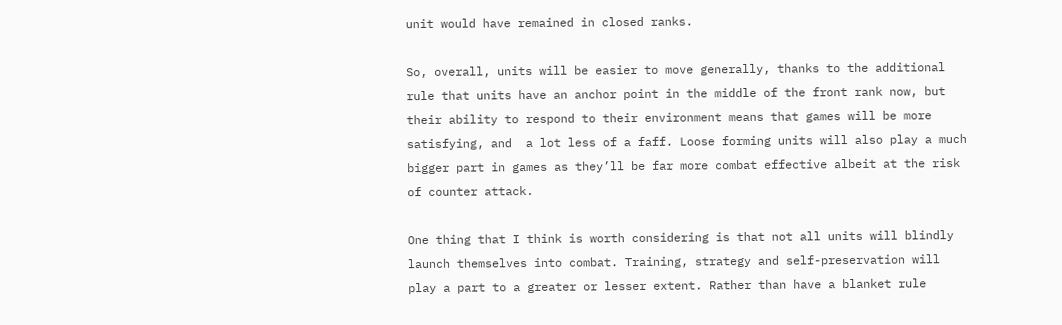unit would have remained in closed ranks.

So, overall, units will be easier to move generally, thanks to the additional rule that units have an anchor point in the middle of the front rank now, but their ability to respond to their environment means that games will be more satisfying, and  a lot less of a faff. Loose forming units will also play a much bigger part in games as they’ll be far more combat effective albeit at the risk of counter attack.

One thing that I think is worth considering is that not all units will blindly launch themselves into combat. Training, strategy and self-preservation will play a part to a greater or lesser extent. Rather than have a blanket rule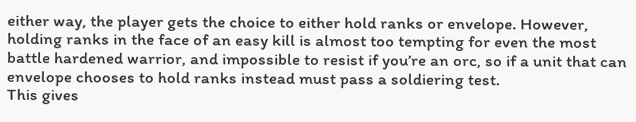either way, the player gets the choice to either hold ranks or envelope. However, holding ranks in the face of an easy kill is almost too tempting for even the most battle hardened warrior, and impossible to resist if you’re an orc, so if a unit that can envelope chooses to hold ranks instead must pass a soldiering test.
This gives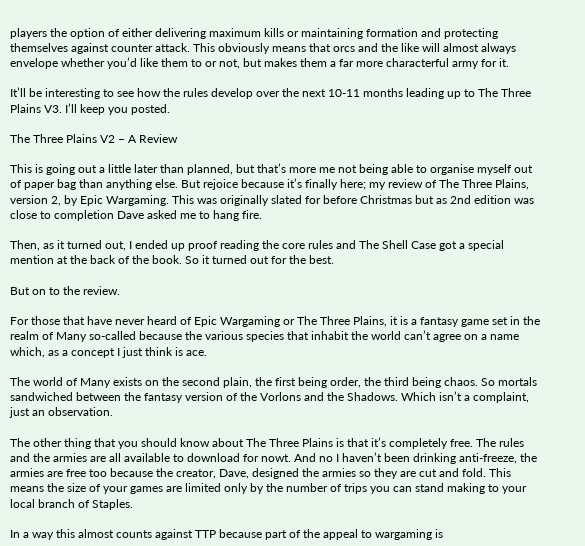players the option of either delivering maximum kills or maintaining formation and protecting themselves against counter attack. This obviously means that orcs and the like will almost always envelope whether you’d like them to or not, but makes them a far more characterful army for it.

It’ll be interesting to see how the rules develop over the next 10-11 months leading up to The Three Plains V3. I’ll keep you posted.

The Three Plains V2 – A Review

This is going out a little later than planned, but that’s more me not being able to organise myself out of paper bag than anything else. But rejoice because it’s finally here; my review of The Three Plains, version 2, by Epic Wargaming. This was originally slated for before Christmas but as 2nd edition was close to completion Dave asked me to hang fire.

Then, as it turned out, I ended up proof reading the core rules and The Shell Case got a special mention at the back of the book. So it turned out for the best.

But on to the review.

For those that have never heard of Epic Wargaming or The Three Plains, it is a fantasy game set in the realm of Many so-called because the various species that inhabit the world can’t agree on a name which, as a concept I just think is ace.

The world of Many exists on the second plain, the first being order, the third being chaos. So mortals sandwiched between the fantasy version of the Vorlons and the Shadows. Which isn’t a complaint, just an observation.

The other thing that you should know about The Three Plains is that it’s completely free. The rules and the armies are all available to download for nowt. And no I haven’t been drinking anti-freeze, the armies are free too because the creator, Dave, designed the armies so they are cut and fold. This means the size of your games are limited only by the number of trips you can stand making to your local branch of Staples.

In a way this almost counts against TTP because part of the appeal to wargaming is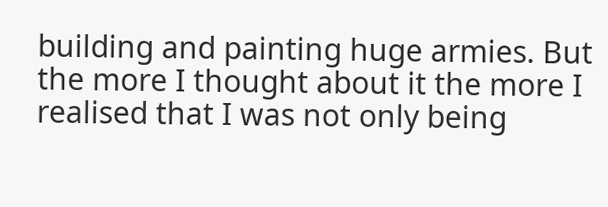building and painting huge armies. But the more I thought about it the more I realised that I was not only being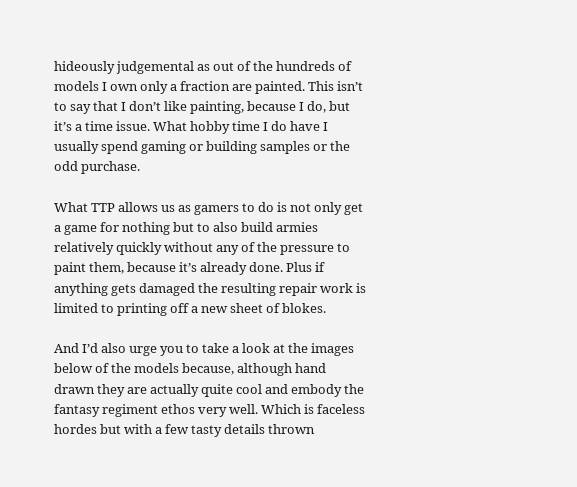hideously judgemental as out of the hundreds of models I own only a fraction are painted. This isn’t to say that I don’t like painting, because I do, but it’s a time issue. What hobby time I do have I usually spend gaming or building samples or the odd purchase.

What TTP allows us as gamers to do is not only get a game for nothing but to also build armies relatively quickly without any of the pressure to paint them, because it’s already done. Plus if anything gets damaged the resulting repair work is limited to printing off a new sheet of blokes.

And I’d also urge you to take a look at the images below of the models because, although hand drawn they are actually quite cool and embody the fantasy regiment ethos very well. Which is faceless hordes but with a few tasty details thrown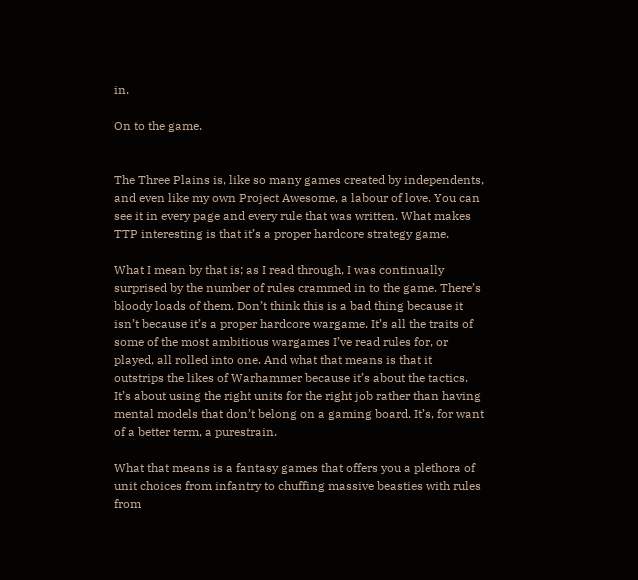in.

On to the game.


The Three Plains is, like so many games created by independents, and even like my own Project Awesome, a labour of love. You can see it in every page and every rule that was written. What makes TTP interesting is that it’s a proper hardcore strategy game.

What I mean by that is; as I read through, I was continually surprised by the number of rules crammed in to the game. There’s bloody loads of them. Don’t think this is a bad thing because it isn’t because it’s a proper hardcore wargame. It’s all the traits of some of the most ambitious wargames I’ve read rules for, or played, all rolled into one. And what that means is that it outstrips the likes of Warhammer because it’s about the tactics. It’s about using the right units for the right job rather than having mental models that don’t belong on a gaming board. It’s, for want of a better term, a purestrain.

What that means is a fantasy games that offers you a plethora of unit choices from infantry to chuffing massive beasties with rules from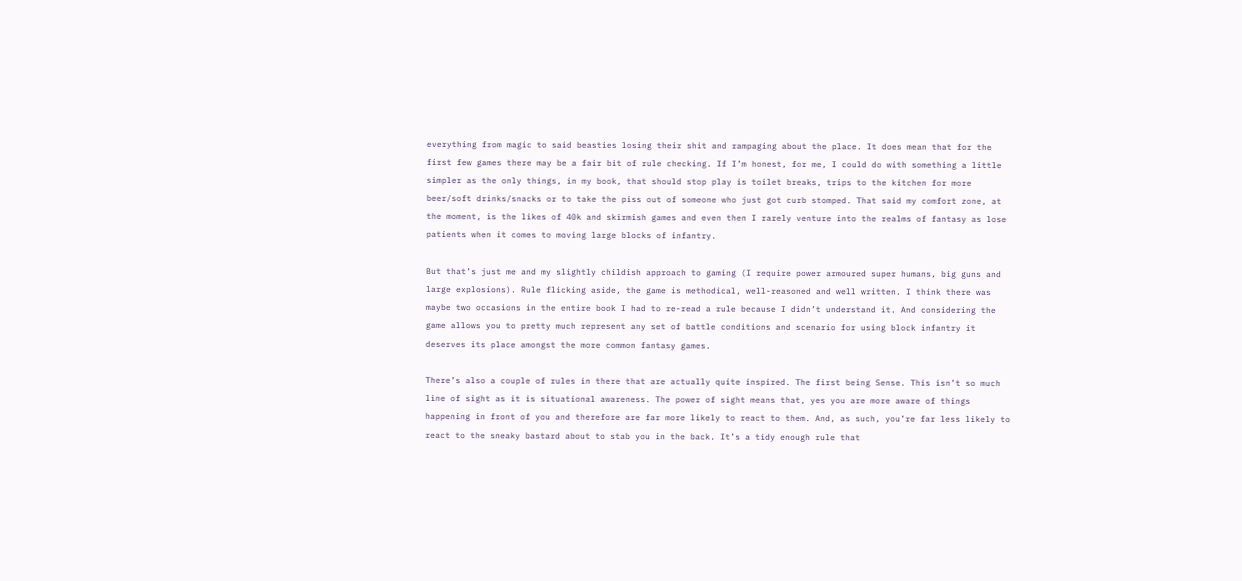everything from magic to said beasties losing their shit and rampaging about the place. It does mean that for the first few games there may be a fair bit of rule checking. If I’m honest, for me, I could do with something a little simpler as the only things, in my book, that should stop play is toilet breaks, trips to the kitchen for more beer/soft drinks/snacks or to take the piss out of someone who just got curb stomped. That said my comfort zone, at the moment, is the likes of 40k and skirmish games and even then I rarely venture into the realms of fantasy as lose patients when it comes to moving large blocks of infantry.

But that’s just me and my slightly childish approach to gaming (I require power armoured super humans, big guns and large explosions). Rule flicking aside, the game is methodical, well-reasoned and well written. I think there was maybe two occasions in the entire book I had to re-read a rule because I didn’t understand it. And considering the game allows you to pretty much represent any set of battle conditions and scenario for using block infantry it deserves its place amongst the more common fantasy games.

There’s also a couple of rules in there that are actually quite inspired. The first being Sense. This isn’t so much line of sight as it is situational awareness. The power of sight means that, yes you are more aware of things happening in front of you and therefore are far more likely to react to them. And, as such, you’re far less likely to react to the sneaky bastard about to stab you in the back. It’s a tidy enough rule that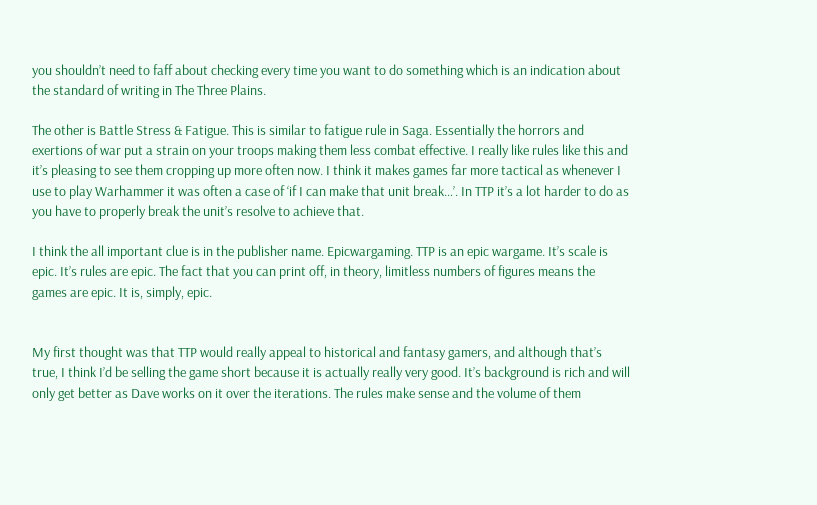you shouldn’t need to faff about checking every time you want to do something which is an indication about the standard of writing in The Three Plains.

The other is Battle Stress & Fatigue. This is similar to fatigue rule in Saga. Essentially the horrors and exertions of war put a strain on your troops making them less combat effective. I really like rules like this and it’s pleasing to see them cropping up more often now. I think it makes games far more tactical as whenever I use to play Warhammer it was often a case of ‘if I can make that unit break…’. In TTP it’s a lot harder to do as you have to properly break the unit’s resolve to achieve that.

I think the all important clue is in the publisher name. Epicwargaming. TTP is an epic wargame. It’s scale is epic. It’s rules are epic. The fact that you can print off, in theory, limitless numbers of figures means the games are epic. It is, simply, epic.


My first thought was that TTP would really appeal to historical and fantasy gamers, and although that’s true, I think I’d be selling the game short because it is actually really very good. It’s background is rich and will only get better as Dave works on it over the iterations. The rules make sense and the volume of them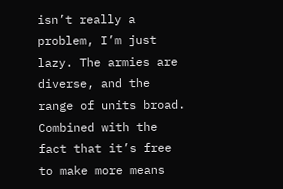isn’t really a problem, I’m just lazy. The armies are diverse, and the range of units broad. Combined with the fact that it’s free to make more means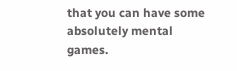that you can have some absolutely mental games.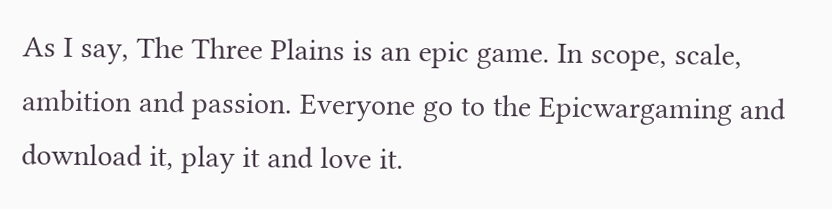As I say, The Three Plains is an epic game. In scope, scale, ambition and passion. Everyone go to the Epicwargaming and download it, play it and love it.